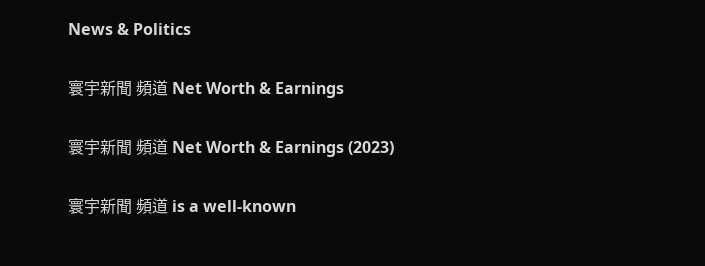News & Politics

寰宇新聞 頻道 Net Worth & Earnings

寰宇新聞 頻道 Net Worth & Earnings (2023)

寰宇新聞 頻道 is a well-known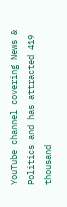YouTube channel covering News & Politics and has attracted 419 thousand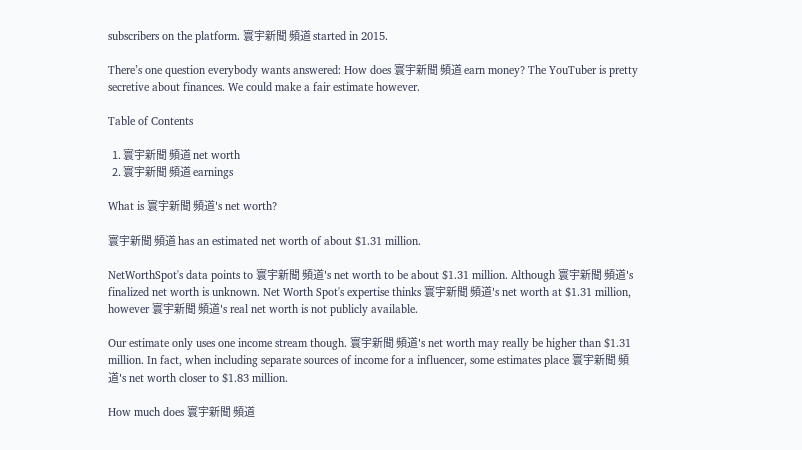subscribers on the platform. 寰宇新聞 頻道 started in 2015.

There’s one question everybody wants answered: How does 寰宇新聞 頻道 earn money? The YouTuber is pretty secretive about finances. We could make a fair estimate however.

Table of Contents

  1. 寰宇新聞 頻道 net worth
  2. 寰宇新聞 頻道 earnings

What is 寰宇新聞 頻道's net worth?

寰宇新聞 頻道 has an estimated net worth of about $1.31 million.

NetWorthSpot's data points to 寰宇新聞 頻道's net worth to be about $1.31 million. Although 寰宇新聞 頻道's finalized net worth is unknown. Net Worth Spot's expertise thinks 寰宇新聞 頻道's net worth at $1.31 million, however 寰宇新聞 頻道's real net worth is not publicly available.

Our estimate only uses one income stream though. 寰宇新聞 頻道's net worth may really be higher than $1.31 million. In fact, when including separate sources of income for a influencer, some estimates place 寰宇新聞 頻道's net worth closer to $1.83 million.

How much does 寰宇新聞 頻道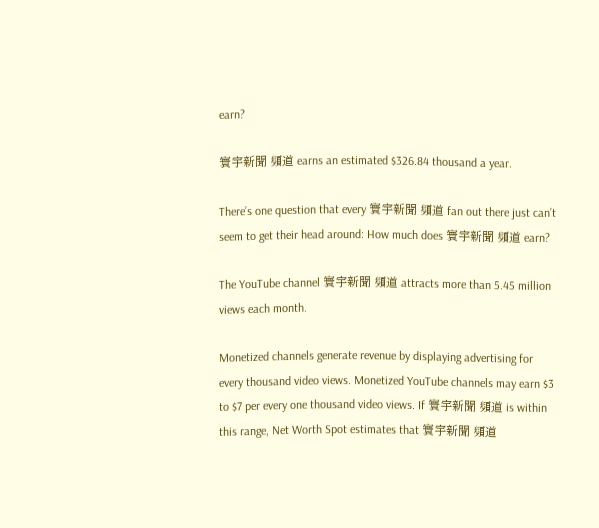earn?

寰宇新聞 頻道 earns an estimated $326.84 thousand a year.

There’s one question that every 寰宇新聞 頻道 fan out there just can’t seem to get their head around: How much does 寰宇新聞 頻道 earn?

The YouTube channel 寰宇新聞 頻道 attracts more than 5.45 million views each month.

Monetized channels generate revenue by displaying advertising for every thousand video views. Monetized YouTube channels may earn $3 to $7 per every one thousand video views. If 寰宇新聞 頻道 is within this range, Net Worth Spot estimates that 寰宇新聞 頻道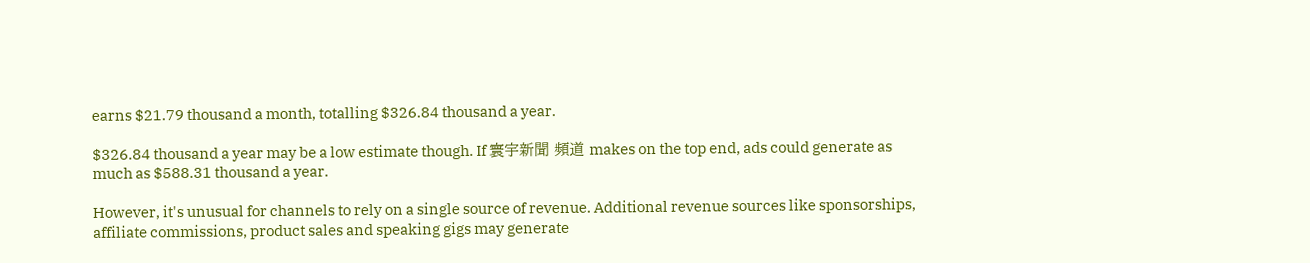earns $21.79 thousand a month, totalling $326.84 thousand a year.

$326.84 thousand a year may be a low estimate though. If 寰宇新聞 頻道 makes on the top end, ads could generate as much as $588.31 thousand a year.

However, it's unusual for channels to rely on a single source of revenue. Additional revenue sources like sponsorships, affiliate commissions, product sales and speaking gigs may generate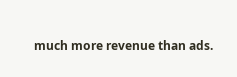much more revenue than ads.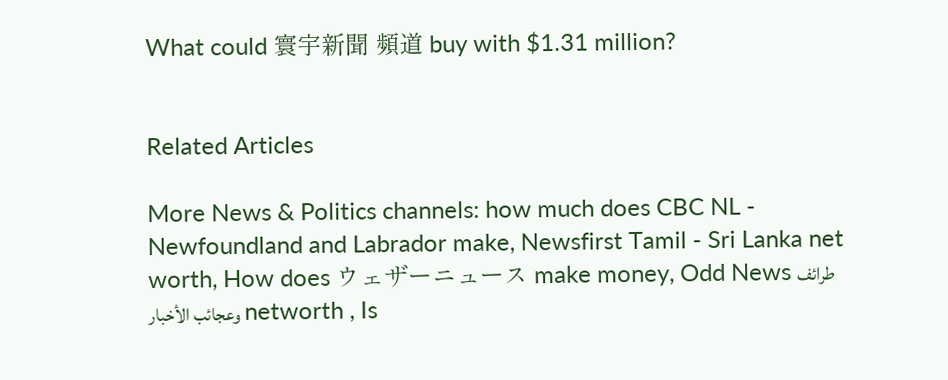What could 寰宇新聞 頻道 buy with $1.31 million?


Related Articles

More News & Politics channels: how much does CBC NL - Newfoundland and Labrador make, Newsfirst Tamil - Sri Lanka net worth, How does ウェザーニュース make money, Odd News طرائف وعجائب الأخبار networth , Is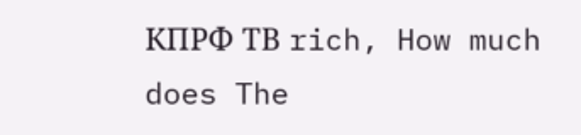КПРФ ТВ rich, How much does The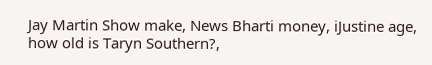Jay Martin Show make, News Bharti money, iJustine age, how old is Taryn Southern?,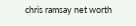chris ramsay net worth